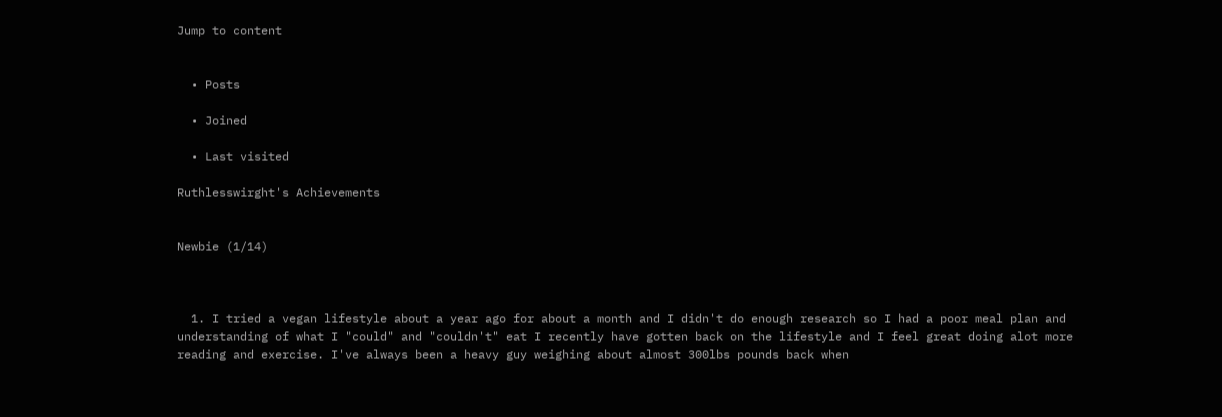Jump to content


  • Posts

  • Joined

  • Last visited

Ruthlesswirght's Achievements


Newbie (1/14)



  1. I tried a vegan lifestyle about a year ago for about a month and I didn't do enough research so I had a poor meal plan and understanding of what I "could" and "couldn't" eat I recently have gotten back on the lifestyle and I feel great doing alot more reading and exercise. I've always been a heavy guy weighing about almost 300lbs pounds back when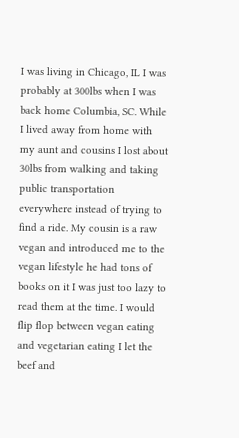I was living in Chicago, IL I was probably at 300lbs when I was back home Columbia, SC. While I lived away from home with my aunt and cousins I lost about 30lbs from walking and taking public transportation everywhere instead of trying to find a ride. My cousin is a raw vegan and introduced me to the vegan lifestyle he had tons of books on it I was just too lazy to read them at the time. I would flip flop between vegan eating and vegetarian eating I let the beef and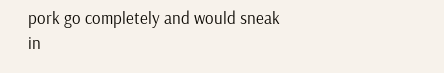pork go completely and would sneak in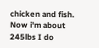chicken and fish. Now i'm about 245lbs I do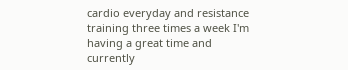cardio everyday and resistance training three times a week I'm having a great time and currently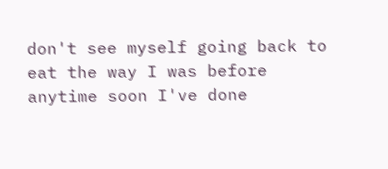don't see myself going back to eat the way I was before anytime soon I've done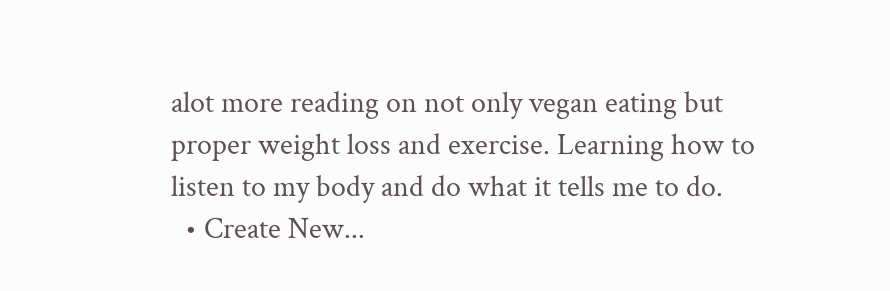alot more reading on not only vegan eating but proper weight loss and exercise. Learning how to listen to my body and do what it tells me to do.
  • Create New...